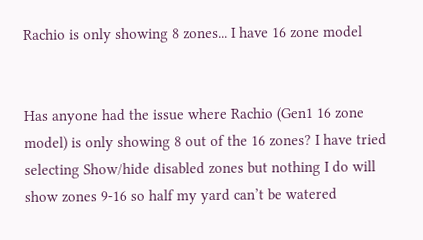Rachio is only showing 8 zones... I have 16 zone model


Has anyone had the issue where Rachio (Gen1 16 zone model) is only showing 8 out of the 16 zones? I have tried selecting Show/hide disabled zones but nothing I do will show zones 9-16 so half my yard can’t be watered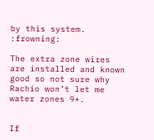by this system. :frowning:

The extra zone wires are installed and known good so not sure why Rachio won’t let me water zones 9+.


If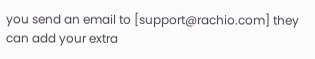you send an email to [support@rachio.com] they can add your extra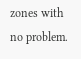zones with no problem.